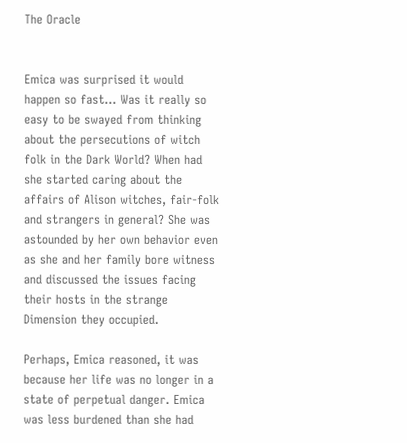The Oracle


Emica was surprised it would happen so fast… Was it really so easy to be swayed from thinking about the persecutions of witch folk in the Dark World? When had she started caring about the affairs of Alison witches, fair-folk and strangers in general? She was astounded by her own behavior even as she and her family bore witness and discussed the issues facing their hosts in the strange Dimension they occupied.

Perhaps, Emica reasoned, it was because her life was no longer in a state of perpetual danger. Emica was less burdened than she had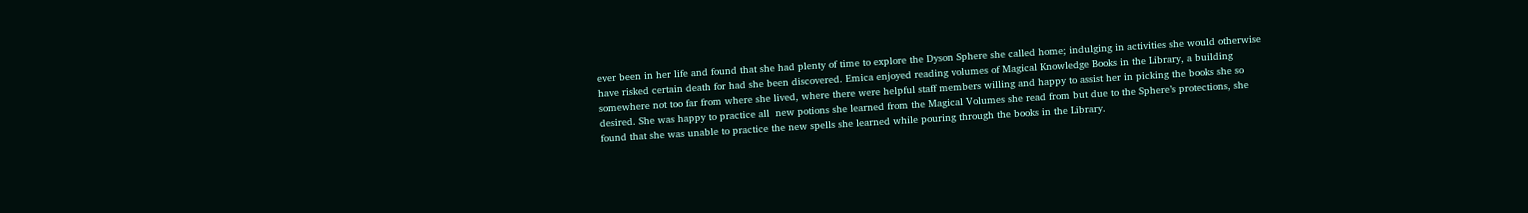ever been in her life and found that she had plenty of time to explore the Dyson Sphere she called home; indulging in activities she would otherwise have risked certain death for had she been discovered. Emica enjoyed reading volumes of Magical Knowledge Books in the Library, a building somewhere not too far from where she lived, where there were helpful staff members willing and happy to assist her in picking the books she so desired. She was happy to practice all  new potions she learned from the Magical Volumes she read from but due to the Sphere’s protections, she found that she was unable to practice the new spells she learned while pouring through the books in the Library.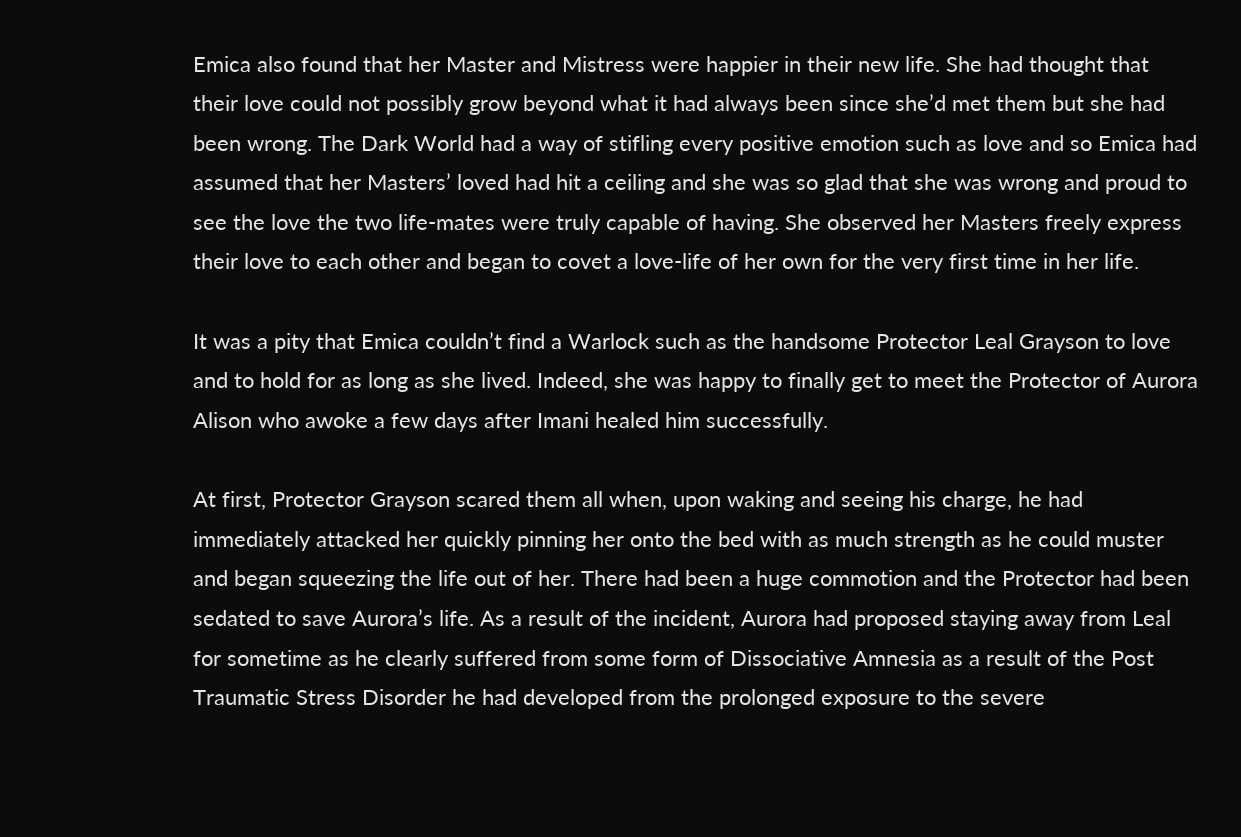Emica also found that her Master and Mistress were happier in their new life. She had thought that their love could not possibly grow beyond what it had always been since she’d met them but she had been wrong. The Dark World had a way of stifling every positive emotion such as love and so Emica had assumed that her Masters’ loved had hit a ceiling and she was so glad that she was wrong and proud to see the love the two life-mates were truly capable of having. She observed her Masters freely express their love to each other and began to covet a love-life of her own for the very first time in her life.

It was a pity that Emica couldn’t find a Warlock such as the handsome Protector Leal Grayson to love and to hold for as long as she lived. Indeed, she was happy to finally get to meet the Protector of Aurora Alison who awoke a few days after Imani healed him successfully.

At first, Protector Grayson scared them all when, upon waking and seeing his charge, he had immediately attacked her quickly pinning her onto the bed with as much strength as he could muster and began squeezing the life out of her. There had been a huge commotion and the Protector had been sedated to save Aurora’s life. As a result of the incident, Aurora had proposed staying away from Leal for sometime as he clearly suffered from some form of Dissociative Amnesia as a result of the Post Traumatic Stress Disorder he had developed from the prolonged exposure to the severe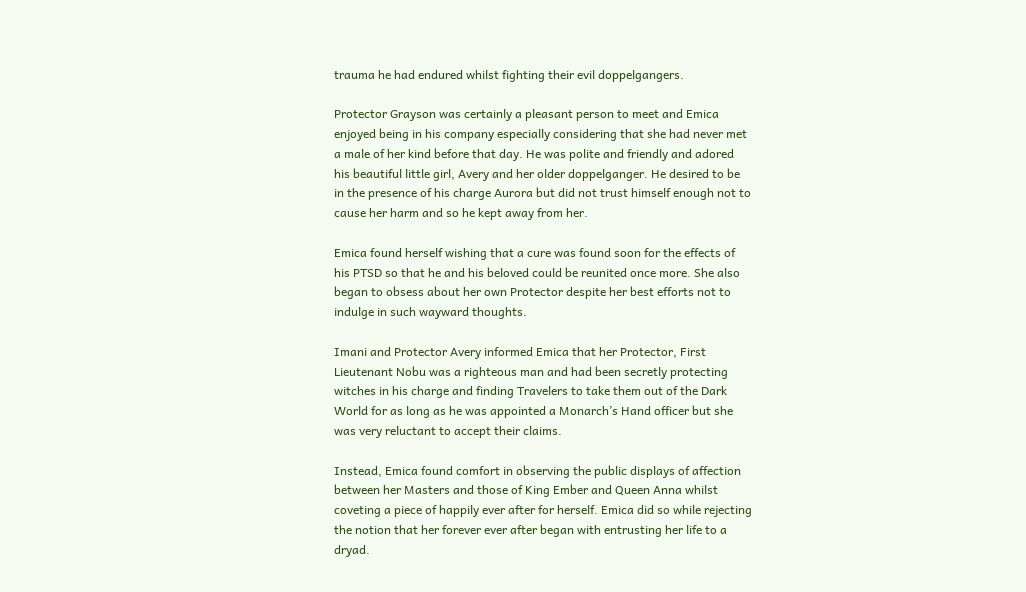trauma he had endured whilst fighting their evil doppelgangers.

Protector Grayson was certainly a pleasant person to meet and Emica enjoyed being in his company especially considering that she had never met a male of her kind before that day. He was polite and friendly and adored his beautiful little girl, Avery and her older doppelganger. He desired to be in the presence of his charge Aurora but did not trust himself enough not to cause her harm and so he kept away from her.

Emica found herself wishing that a cure was found soon for the effects of his PTSD so that he and his beloved could be reunited once more. She also began to obsess about her own Protector despite her best efforts not to indulge in such wayward thoughts.

Imani and Protector Avery informed Emica that her Protector, First Lieutenant Nobu was a righteous man and had been secretly protecting witches in his charge and finding Travelers to take them out of the Dark World for as long as he was appointed a Monarch’s Hand officer but she was very reluctant to accept their claims.

Instead, Emica found comfort in observing the public displays of affection between her Masters and those of King Ember and Queen Anna whilst coveting a piece of happily ever after for herself. Emica did so while rejecting the notion that her forever ever after began with entrusting her life to a dryad.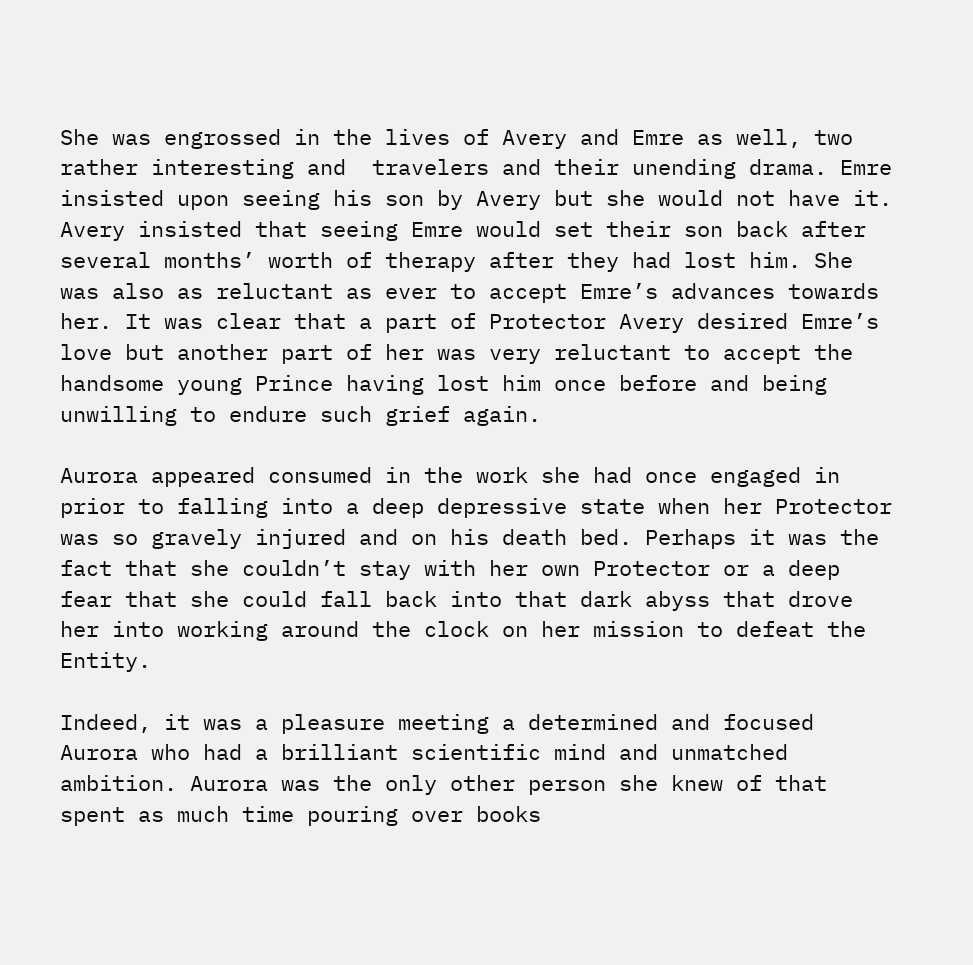She was engrossed in the lives of Avery and Emre as well, two rather interesting and  travelers and their unending drama. Emre insisted upon seeing his son by Avery but she would not have it. Avery insisted that seeing Emre would set their son back after several months’ worth of therapy after they had lost him. She was also as reluctant as ever to accept Emre’s advances towards her. It was clear that a part of Protector Avery desired Emre’s love but another part of her was very reluctant to accept the handsome young Prince having lost him once before and being unwilling to endure such grief again.

Aurora appeared consumed in the work she had once engaged in prior to falling into a deep depressive state when her Protector was so gravely injured and on his death bed. Perhaps it was the fact that she couldn’t stay with her own Protector or a deep fear that she could fall back into that dark abyss that drove her into working around the clock on her mission to defeat the Entity.

Indeed, it was a pleasure meeting a determined and focused Aurora who had a brilliant scientific mind and unmatched ambition. Aurora was the only other person she knew of that spent as much time pouring over books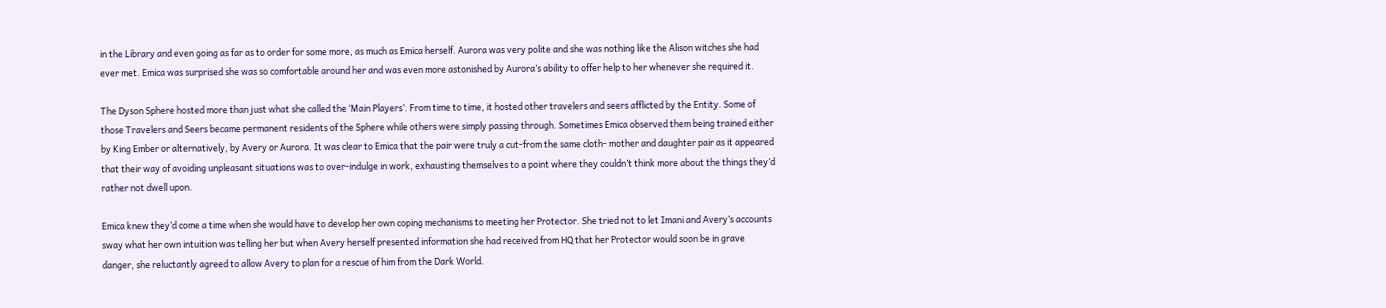in the Library and even going as far as to order for some more, as much as Emica herself. Aurora was very polite and she was nothing like the Alison witches she had ever met. Emica was surprised she was so comfortable around her and was even more astonished by Aurora’s ability to offer help to her whenever she required it.

The Dyson Sphere hosted more than just what she called the ‘Main Players’. From time to time, it hosted other travelers and seers afflicted by the Entity. Some of those Travelers and Seers became permanent residents of the Sphere while others were simply passing through. Sometimes Emica observed them being trained either by King Ember or alternatively, by Avery or Aurora. It was clear to Emica that the pair were truly a cut-from the same cloth- mother and daughter pair as it appeared that their way of avoiding unpleasant situations was to over-indulge in work, exhausting themselves to a point where they couldn’t think more about the things they’d rather not dwell upon.

Emica knew they’d come a time when she would have to develop her own coping mechanisms to meeting her Protector. She tried not to let Imani and Avery’s accounts sway what her own intuition was telling her but when Avery herself presented information she had received from HQ that her Protector would soon be in grave danger, she reluctantly agreed to allow Avery to plan for a rescue of him from the Dark World.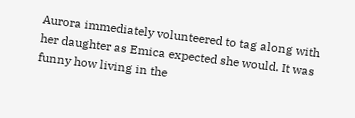Aurora immediately volunteered to tag along with her daughter as Emica expected she would. It was funny how living in the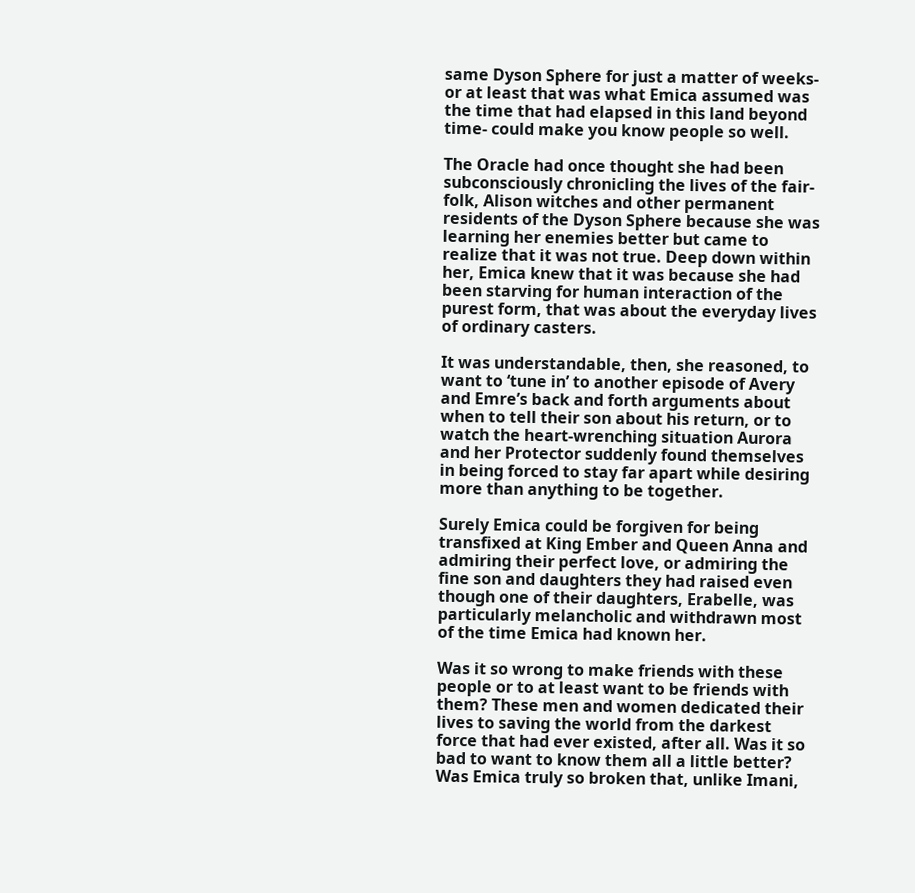same Dyson Sphere for just a matter of weeks- or at least that was what Emica assumed was the time that had elapsed in this land beyond time- could make you know people so well.

The Oracle had once thought she had been subconsciously chronicling the lives of the fair-folk, Alison witches and other permanent residents of the Dyson Sphere because she was learning her enemies better but came to realize that it was not true. Deep down within her, Emica knew that it was because she had been starving for human interaction of the purest form, that was about the everyday lives of ordinary casters.

It was understandable, then, she reasoned, to want to ‘tune in’ to another episode of Avery and Emre’s back and forth arguments about when to tell their son about his return, or to watch the heart-wrenching situation Aurora and her Protector suddenly found themselves in being forced to stay far apart while desiring more than anything to be together.

Surely Emica could be forgiven for being transfixed at King Ember and Queen Anna and admiring their perfect love, or admiring the fine son and daughters they had raised even though one of their daughters, Erabelle, was particularly melancholic and withdrawn most of the time Emica had known her.

Was it so wrong to make friends with these people or to at least want to be friends with them? These men and women dedicated their lives to saving the world from the darkest force that had ever existed, after all. Was it so bad to want to know them all a little better? Was Emica truly so broken that, unlike Imani,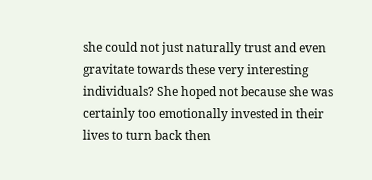she could not just naturally trust and even gravitate towards these very interesting individuals? She hoped not because she was certainly too emotionally invested in their lives to turn back then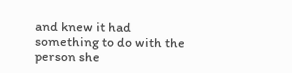and knew it had something to do with the person she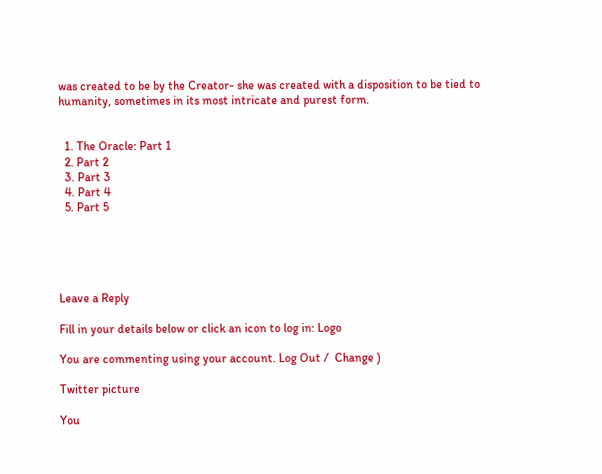was created to be by the Creator- she was created with a disposition to be tied to humanity, sometimes in its most intricate and purest form.


  1. The Oracle: Part 1
  2. Part 2
  3. Part 3
  4. Part 4
  5. Part 5





Leave a Reply

Fill in your details below or click an icon to log in: Logo

You are commenting using your account. Log Out /  Change )

Twitter picture

You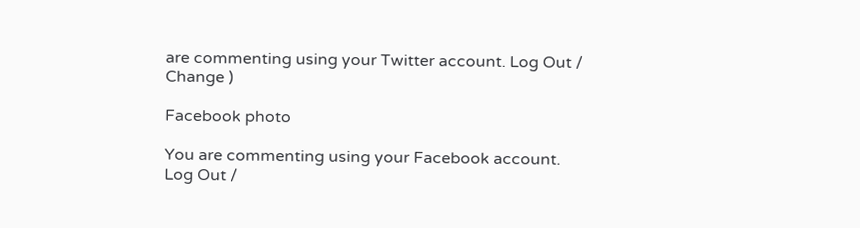are commenting using your Twitter account. Log Out /  Change )

Facebook photo

You are commenting using your Facebook account. Log Out /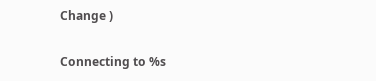Change )

Connecting to %s